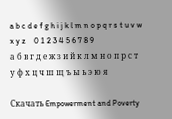a b c d e f g h i j k l m n o p q r s t u v w x y z    0 1 2 3 4 5 6 7 8 9
а б в г д е ж з и й к л м н о п р с т у ф х ц ч ш щ ъ ы ь э ю я

Скачать Empowerment and Poverty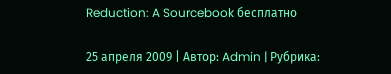Reduction: A Sourcebook бесплатно

25 апреля 2009 | Автор: Admin | Рубрика: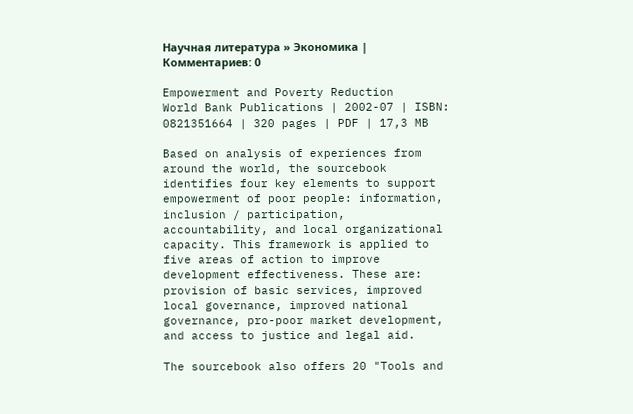Научная литература » Экономика | Комментариев: 0

Empowerment and Poverty Reduction
World Bank Publications | 2002-07 | ISBN: 0821351664 | 320 pages | PDF | 17,3 MB

Based on analysis of experiences from around the world, the sourcebook identifies four key elements to support empowerment of poor people: information, inclusion / participation, accountability, and local organizational capacity. This framework is applied to five areas of action to improve development effectiveness. These are: provision of basic services, improved local governance, improved national governance, pro-poor market development, and access to justice and legal aid.

The sourcebook also offers 20 "Tools and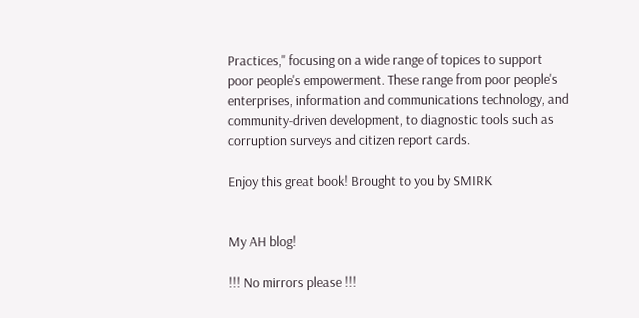Practices," focusing on a wide range of topices to support poor people's empowerment. These range from poor people's enterprises, information and communications technology, and community-driven development, to diagnostic tools such as corruption surveys and citizen report cards.

Enjoy this great book! Brought to you by SMIRK


My AH blog!

!!! No mirrors please !!!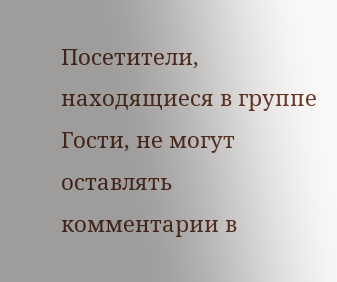Посетители, находящиеся в группе Гости, не могут оставлять комментарии в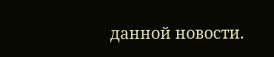данной новости.